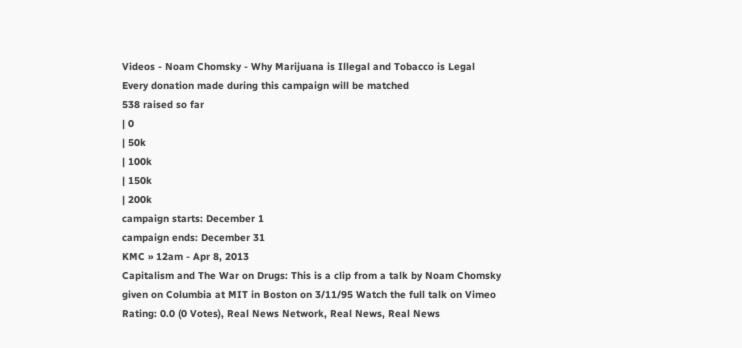Videos - Noam Chomsky - Why Marijuana is Illegal and Tobacco is Legal
Every donation made during this campaign will be matched
538 raised so far
| 0
| 50k
| 100k
| 150k
| 200k
campaign starts: December 1
campaign ends: December 31
KMC » 12am - Apr 8, 2013
Capitalism and The War on Drugs: This is a clip from a talk by Noam Chomsky given on Columbia at MIT in Boston on 3/11/95 Watch the full talk on Vimeo
Rating: 0.0 (0 Votes), Real News Network, Real News, Real News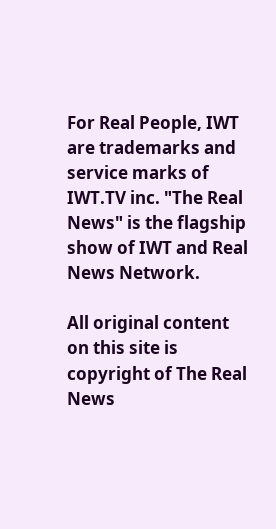For Real People, IWT are trademarks and service marks of IWT.TV inc. "The Real News" is the flagship show of IWT and Real News Network.

All original content on this site is copyright of The Real News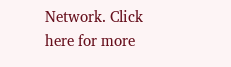Network. Click here for more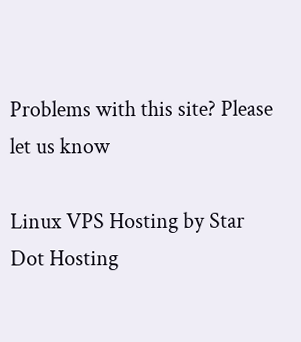Problems with this site? Please let us know

Linux VPS Hosting by Star Dot Hosting